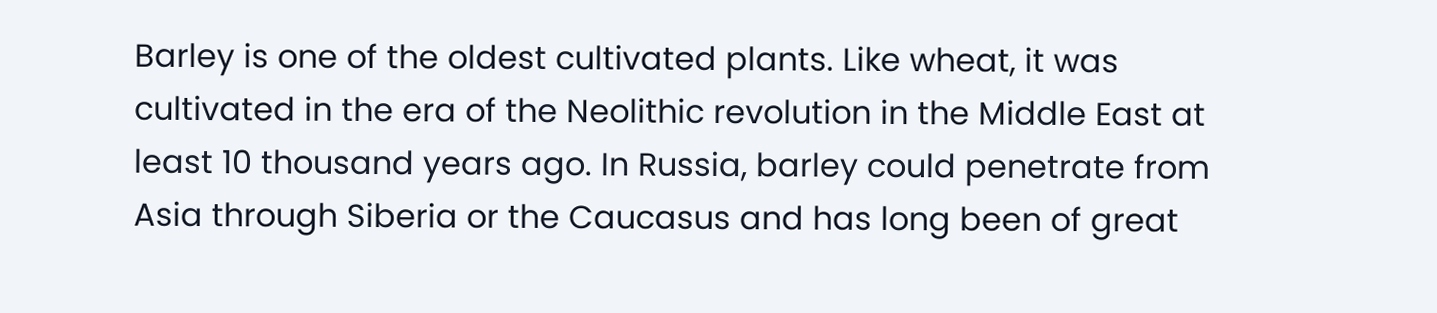Barley is one of the oldest cultivated plants. Like wheat, it was cultivated in the era of the Neolithic revolution in the Middle East at least 10 thousand years ago. In Russia, barley could penetrate from Asia through Siberia or the Caucasus and has long been of great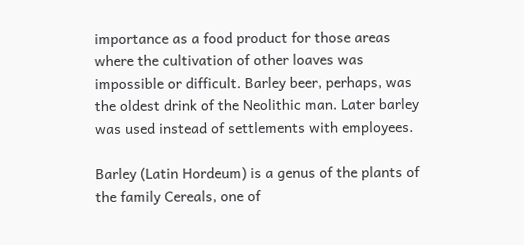importance as a food product for those areas where the cultivation of other loaves was impossible or difficult. Barley beer, perhaps, was the oldest drink of the Neolithic man. Later barley was used instead of settlements with employees.

Barley (Latin Hordeum) is a genus of the plants of the family Cereals, one of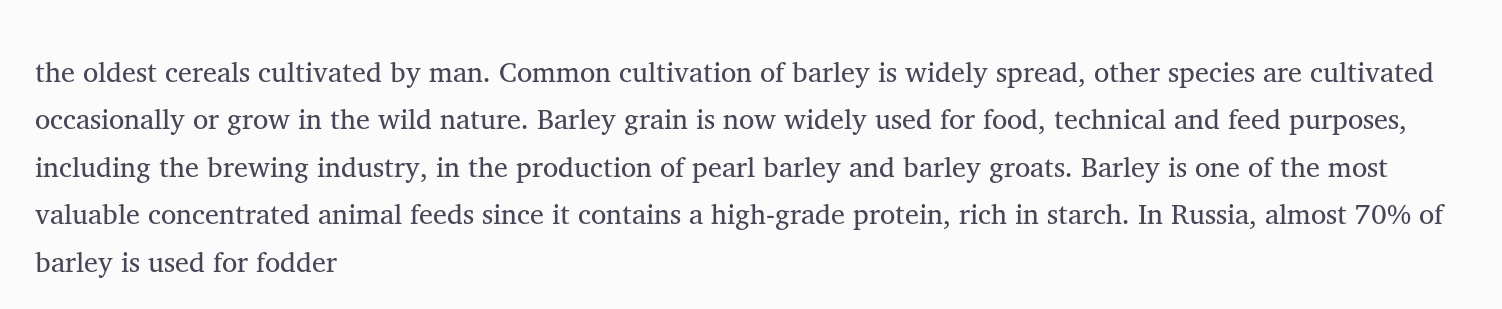the oldest cereals cultivated by man. Common cultivation of barley is widely spread, other species are cultivated occasionally or grow in the wild nature. Barley grain is now widely used for food, technical and feed purposes, including the brewing industry, in the production of pearl barley and barley groats. Barley is one of the most valuable concentrated animal feeds since it contains a high-grade protein, rich in starch. In Russia, almost 70% of barley is used for fodder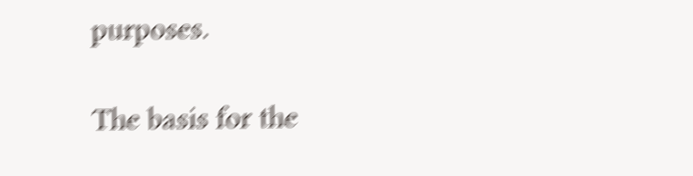purposes.

The basis for the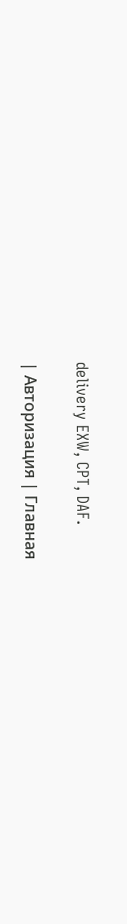delivery EXW, CPT, DAF.

| Авторизация | Главная